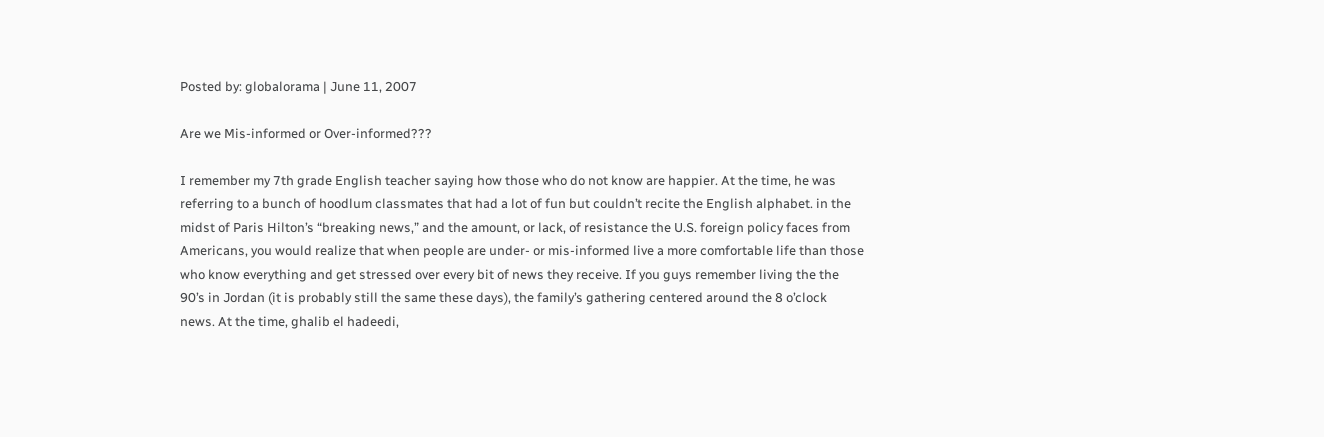Posted by: globalorama | June 11, 2007

Are we Mis-informed or Over-informed???

I remember my 7th grade English teacher saying how those who do not know are happier. At the time, he was referring to a bunch of hoodlum classmates that had a lot of fun but couldn’t recite the English alphabet. in the midst of Paris Hilton’s “breaking news,” and the amount, or lack, of resistance the U.S. foreign policy faces from Americans, you would realize that when people are under- or mis-informed live a more comfortable life than those who know everything and get stressed over every bit of news they receive. If you guys remember living the the 90’s in Jordan (it is probably still the same these days), the family’s gathering centered around the 8 o’clock news. At the time, ghalib el hadeedi,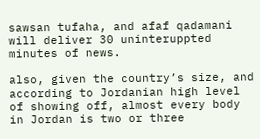sawsan tufaha, and afaf qadamani will deliver 30 uninteruppted minutes of news.

also, given the country’s size, and according to Jordanian high level of showing off, almost every body in Jordan is two or three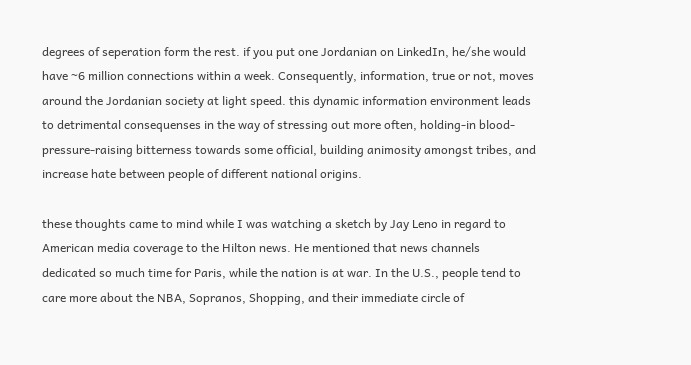degrees of seperation form the rest. if you put one Jordanian on LinkedIn, he/she would have ~6 million connections within a week. Consequently, information, true or not, moves around the Jordanian society at light speed. this dynamic information environment leads to detrimental consequenses in the way of stressing out more often, holding-in blood-pressure-raising bitterness towards some official, building animosity amongst tribes, and increase hate between people of different national origins.

these thoughts came to mind while I was watching a sketch by Jay Leno in regard to American media coverage to the Hilton news. He mentioned that news channels  dedicated so much time for Paris, while the nation is at war. In the U.S., people tend to care more about the NBA, Sopranos, Shopping, and their immediate circle of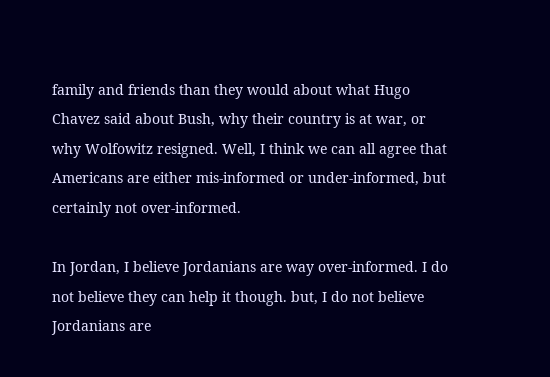family and friends than they would about what Hugo Chavez said about Bush, why their country is at war, or why Wolfowitz resigned. Well, I think we can all agree that Americans are either mis-informed or under-informed, but certainly not over-informed.

In Jordan, I believe Jordanians are way over-informed. I do not believe they can help it though. but, I do not believe Jordanians are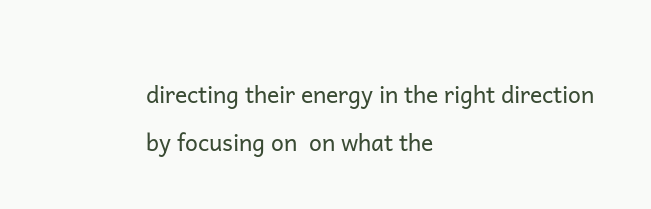directing their energy in the right direction by focusing on  on what the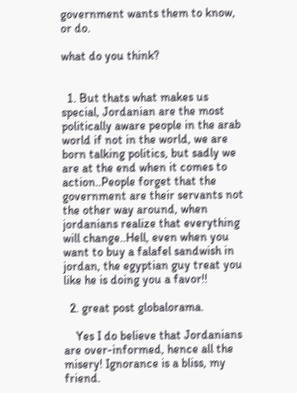government wants them to know, or do.

what do you think?


  1. But thats what makes us special, Jordanian are the most politically aware people in the arab world if not in the world, we are born talking politics, but sadly we are at the end when it comes to action..People forget that the government are their servants not the other way around, when jordanians realize that everything will change..Hell, even when you want to buy a falafel sandwish in jordan, the egyptian guy treat you like he is doing you a favor!!

  2. great post globalorama.

    Yes I do believe that Jordanians are over-informed, hence all the misery! Ignorance is a bliss, my friend.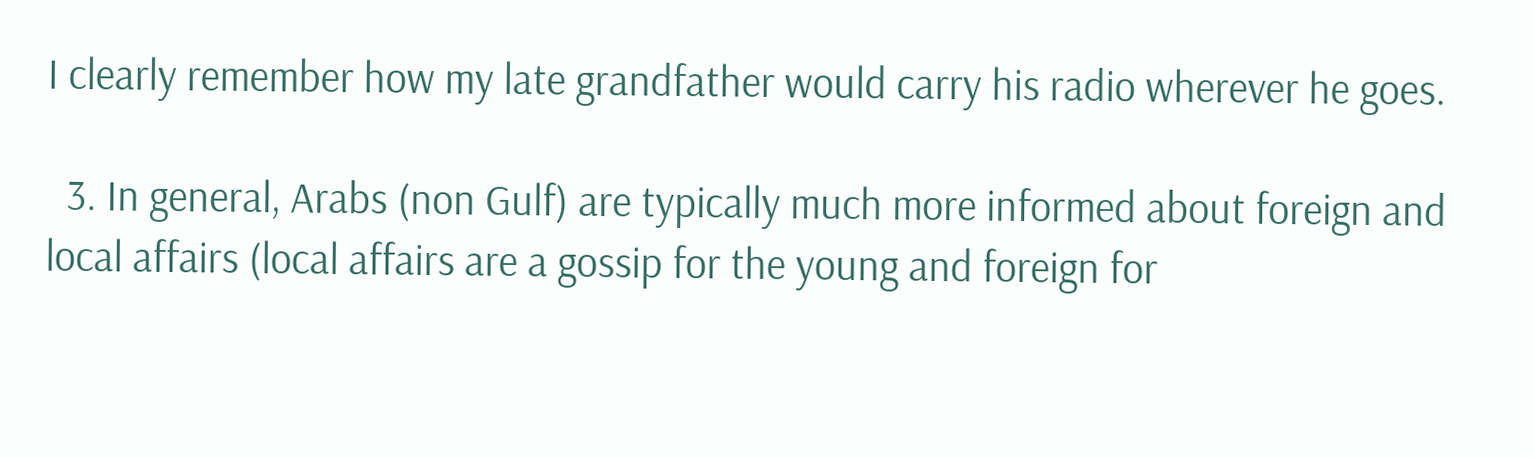I clearly remember how my late grandfather would carry his radio wherever he goes.

  3. In general, Arabs (non Gulf) are typically much more informed about foreign and local affairs (local affairs are a gossip for the young and foreign for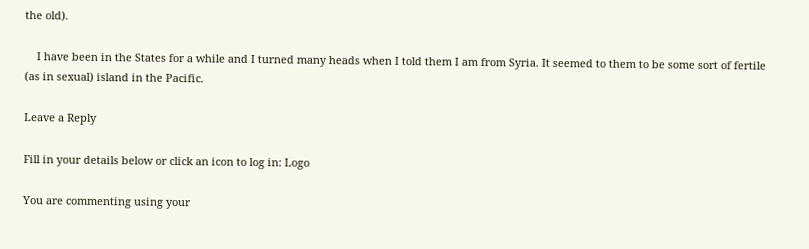the old).

    I have been in the States for a while and I turned many heads when I told them I am from Syria. It seemed to them to be some sort of fertile (as in sexual) island in the Pacific.

Leave a Reply

Fill in your details below or click an icon to log in: Logo

You are commenting using your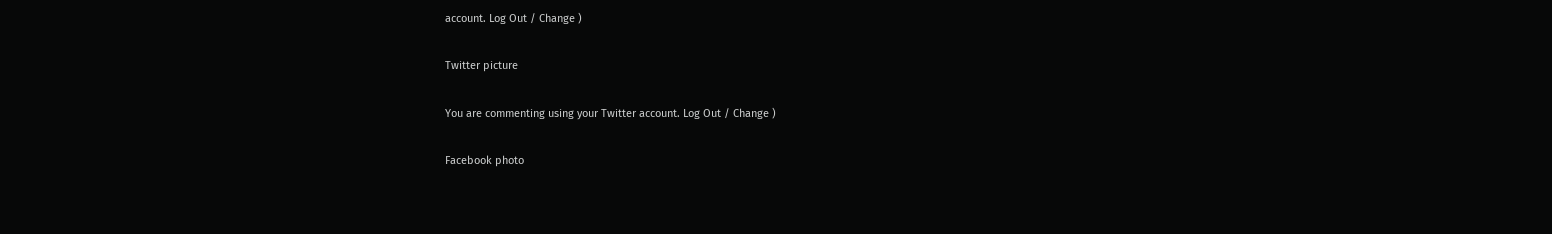account. Log Out / Change )

Twitter picture

You are commenting using your Twitter account. Log Out / Change )

Facebook photo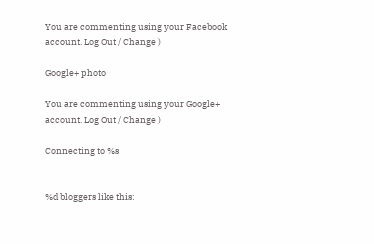You are commenting using your Facebook account. Log Out / Change )

Google+ photo

You are commenting using your Google+ account. Log Out / Change )

Connecting to %s


%d bloggers like this: